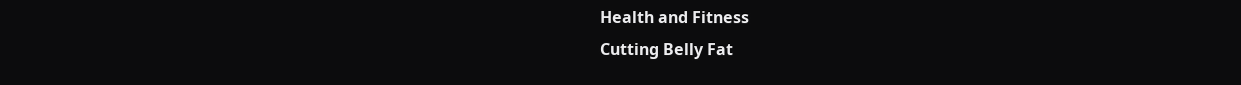Health and Fitness
Cutting Belly Fat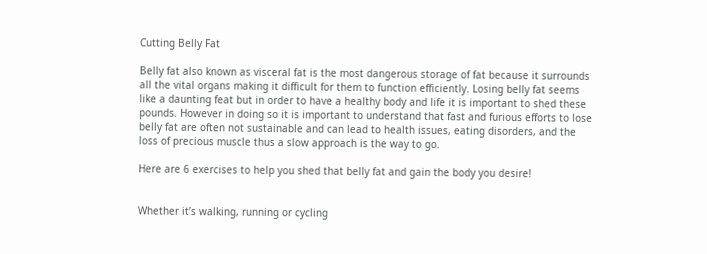Cutting Belly Fat

Belly fat also known as visceral fat is the most dangerous storage of fat because it surrounds all the vital organs making it difficult for them to function efficiently. Losing belly fat seems like a daunting feat but in order to have a healthy body and life it is important to shed these pounds. However in doing so it is important to understand that fast and furious efforts to lose belly fat are often not sustainable and can lead to health issues, eating disorders, and the loss of precious muscle thus a slow approach is the way to go.

Here are 6 exercises to help you shed that belly fat and gain the body you desire!


Whether it’s walking, running or cycling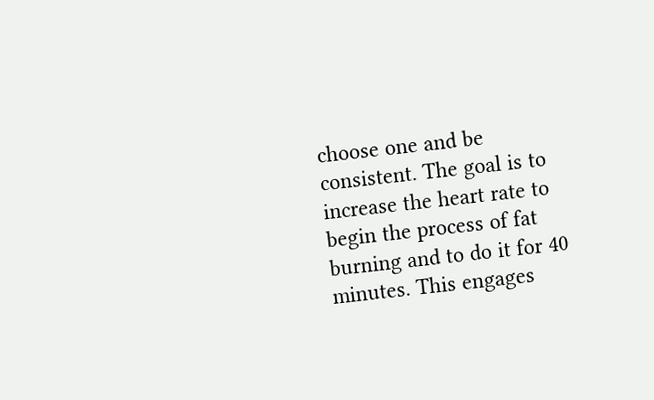choose one and be consistent. The goal is to increase the heart rate to begin the process of fat burning and to do it for 40 minutes. This engages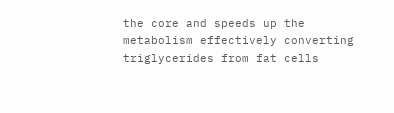the core and speeds up the metabolism effectively converting triglycerides from fat cells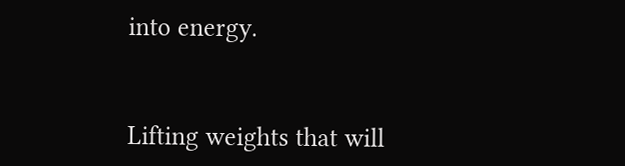into energy.


Lifting weights that will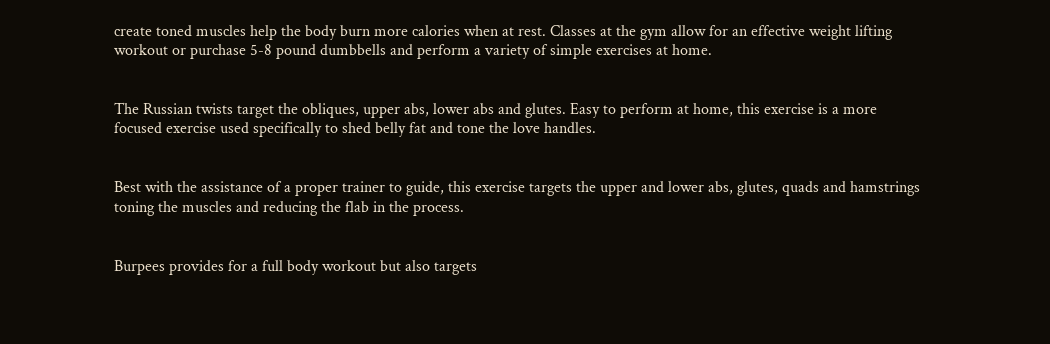create toned muscles help the body burn more calories when at rest. Classes at the gym allow for an effective weight lifting workout or purchase 5-8 pound dumbbells and perform a variety of simple exercises at home.


The Russian twists target the obliques, upper abs, lower abs and glutes. Easy to perform at home, this exercise is a more focused exercise used specifically to shed belly fat and tone the love handles.


Best with the assistance of a proper trainer to guide, this exercise targets the upper and lower abs, glutes, quads and hamstrings toning the muscles and reducing the flab in the process.


Burpees provides for a full body workout but also targets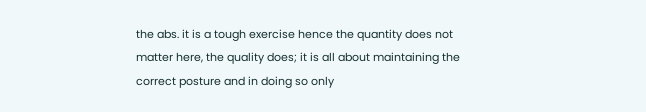the abs. it is a tough exercise hence the quantity does not matter here, the quality does; it is all about maintaining the correct posture and in doing so only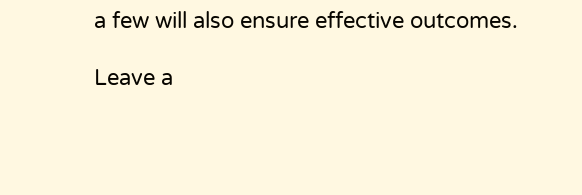a few will also ensure effective outcomes.

Leave a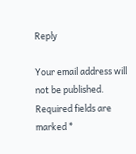Reply

Your email address will not be published. Required fields are marked *